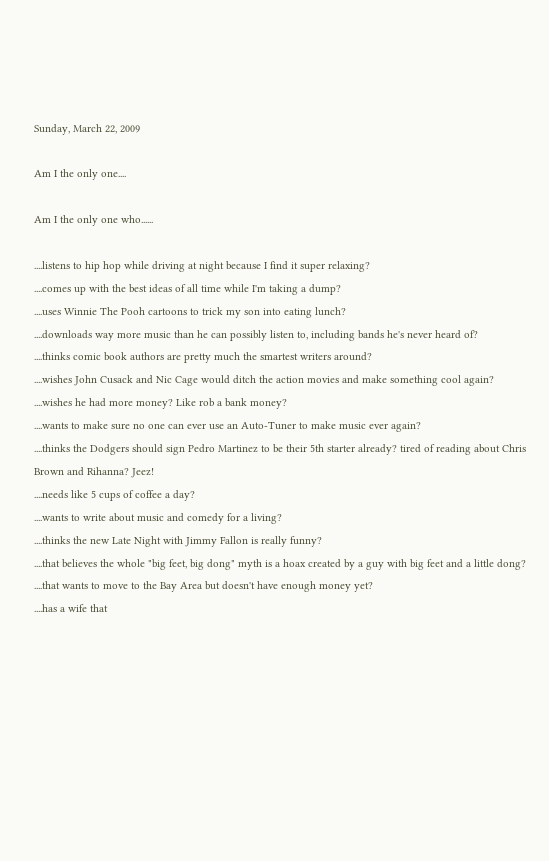Sunday, March 22, 2009

Am I the only one....

Am I the only one who......

....listens to hip hop while driving at night because I find it super relaxing?
....comes up with the best ideas of all time while I'm taking a dump?
....uses Winnie The Pooh cartoons to trick my son into eating lunch?
....downloads way more music than he can possibly listen to, including bands he's never heard of?
....thinks comic book authors are pretty much the smartest writers around?
....wishes John Cusack and Nic Cage would ditch the action movies and make something cool again?
....wishes he had more money? Like rob a bank money?
....wants to make sure no one can ever use an Auto-Tuner to make music ever again?
....thinks the Dodgers should sign Pedro Martinez to be their 5th starter already? tired of reading about Chris Brown and Rihanna? Jeez!
....needs like 5 cups of coffee a day?
....wants to write about music and comedy for a living?
....thinks the new Late Night with Jimmy Fallon is really funny?
....that believes the whole "big feet, big dong" myth is a hoax created by a guy with big feet and a little dong?
....that wants to move to the Bay Area but doesn't have enough money yet?
....has a wife that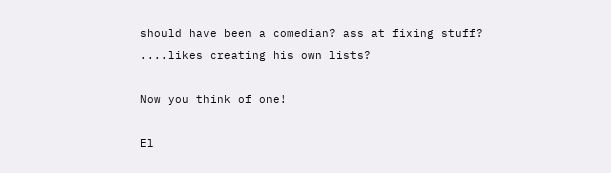should have been a comedian? ass at fixing stuff?
....likes creating his own lists?

Now you think of one!

El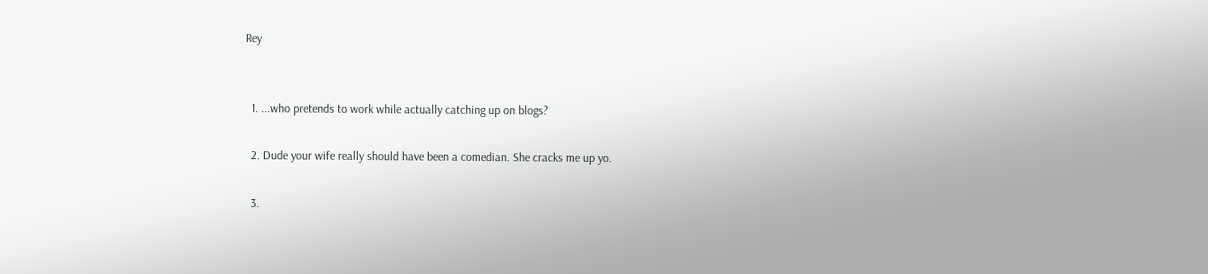Rey


  1. ...who pretends to work while actually catching up on blogs?

  2. Dude your wife really should have been a comedian. She cracks me up yo.

  3.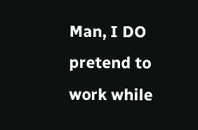Man, I DO pretend to work while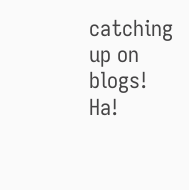catching up on blogs! Ha!